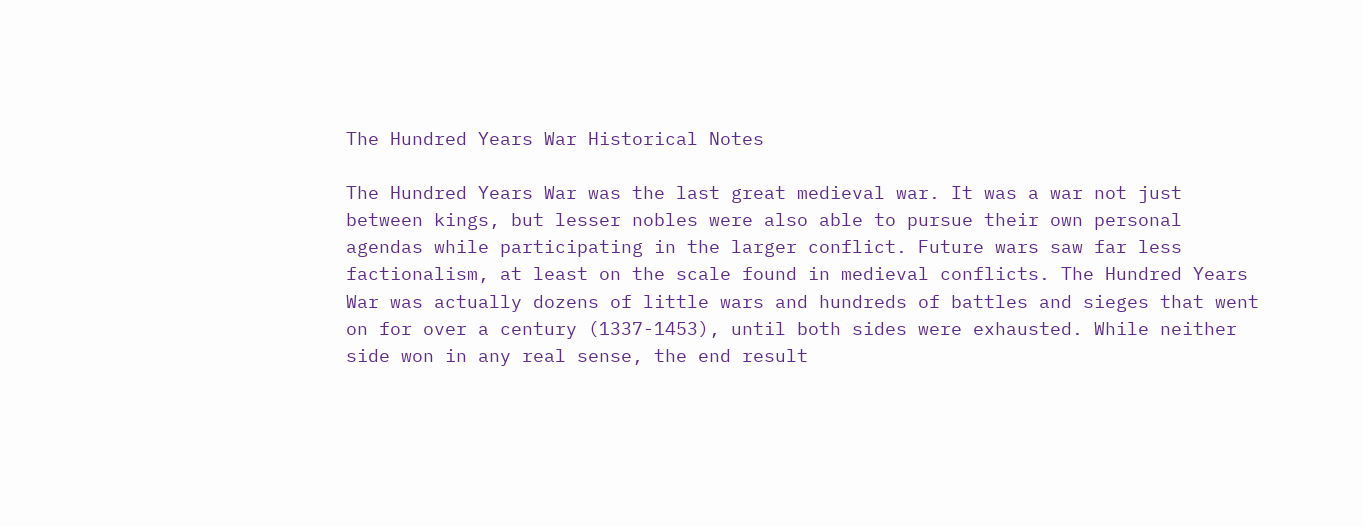The Hundred Years War Historical Notes

The Hundred Years War was the last great medieval war. It was a war not just between kings, but lesser nobles were also able to pursue their own personal agendas while participating in the larger conflict. Future wars saw far less factionalism, at least on the scale found in medieval conflicts. The Hundred Years War was actually dozens of little wars and hundreds of battles and sieges that went on for over a century (1337-1453), until both sides were exhausted. While neither side won in any real sense, the end result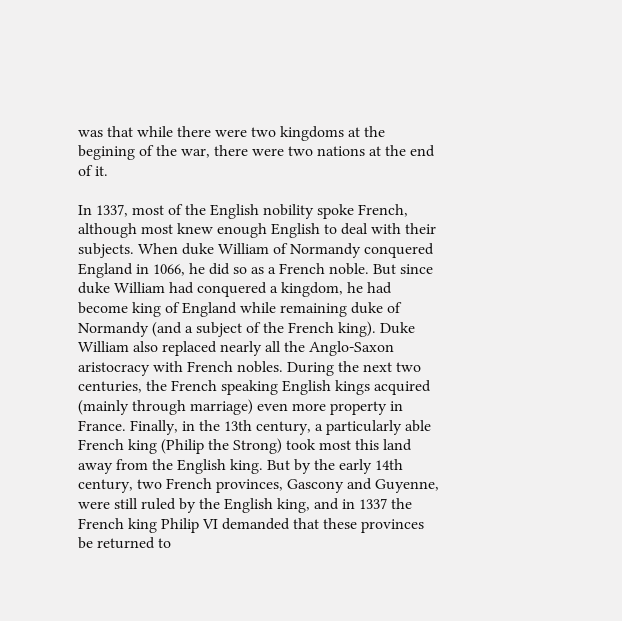was that while there were two kingdoms at the begining of the war, there were two nations at the end of it.

In 1337, most of the English nobility spoke French, although most knew enough English to deal with their subjects. When duke William of Normandy conquered England in 1066, he did so as a French noble. But since duke William had conquered a kingdom, he had become king of England while remaining duke of Normandy (and a subject of the French king). Duke William also replaced nearly all the Anglo-Saxon aristocracy with French nobles. During the next two centuries, the French speaking English kings acquired (mainly through marriage) even more property in France. Finally, in the 13th century, a particularly able French king (Philip the Strong) took most this land away from the English king. But by the early 14th century, two French provinces, Gascony and Guyenne, were still ruled by the English king, and in 1337 the French king Philip VI demanded that these provinces be returned to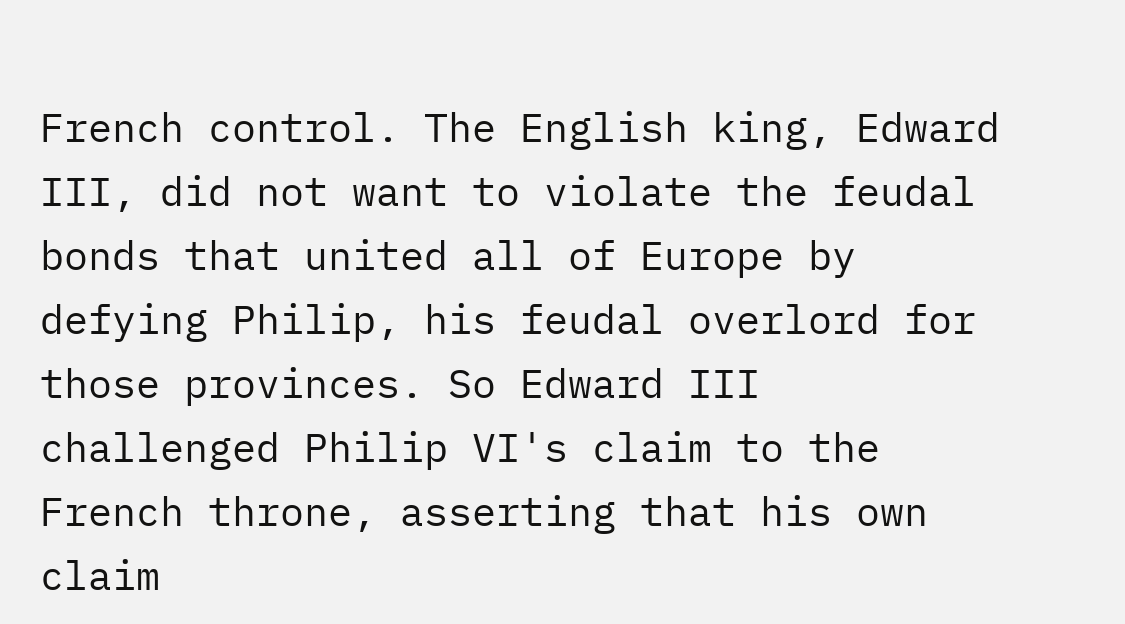French control. The English king, Edward III, did not want to violate the feudal bonds that united all of Europe by defying Philip, his feudal overlord for those provinces. So Edward III challenged Philip VI's claim to the French throne, asserting that his own claim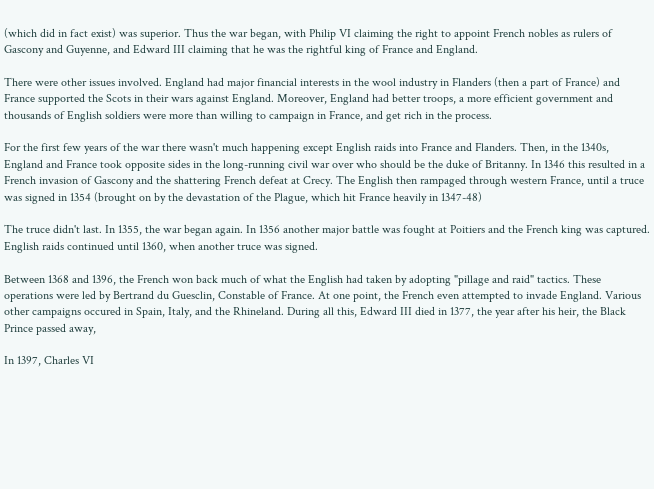(which did in fact exist) was superior. Thus the war began, with Philip VI claiming the right to appoint French nobles as rulers of Gascony and Guyenne, and Edward III claiming that he was the rightful king of France and England.

There were other issues involved. England had major financial interests in the wool industry in Flanders (then a part of France) and France supported the Scots in their wars against England. Moreover, England had better troops, a more efficient government and thousands of English soldiers were more than willing to campaign in France, and get rich in the process.

For the first few years of the war there wasn't much happening except English raids into France and Flanders. Then, in the 1340s, England and France took opposite sides in the long-running civil war over who should be the duke of Britanny. In 1346 this resulted in a French invasion of Gascony and the shattering French defeat at Crecy. The English then rampaged through western France, until a truce was signed in 1354 (brought on by the devastation of the Plague, which hit France heavily in 1347-48)

The truce didn't last. In 1355, the war began again. In 1356 another major battle was fought at Poitiers and the French king was captured. English raids continued until 1360, when another truce was signed.

Between 1368 and 1396, the French won back much of what the English had taken by adopting "pillage and raid" tactics. These operations were led by Bertrand du Guesclin, Constable of France. At one point, the French even attempted to invade England. Various other campaigns occured in Spain, Italy, and the Rhineland. During all this, Edward III died in 1377, the year after his heir, the Black Prince passed away,

In 1397, Charles VI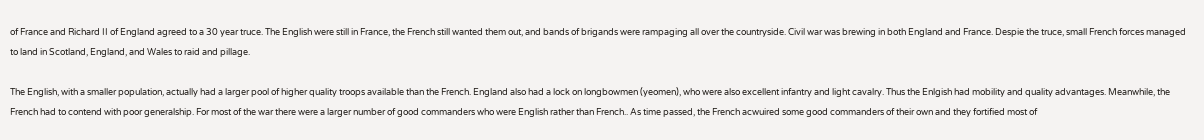of France and Richard II of England agreed to a 30 year truce. The English were still in France, the French still wanted them out, and bands of brigands were rampaging all over the countryside. Civil war was brewing in both England and France. Despie the truce, small French forces managed to land in Scotland, England, and Wales to raid and pillage.

The English, with a smaller population, actually had a larger pool of higher quality troops available than the French. England also had a lock on longbowmen (yeomen), who were also excellent infantry and light cavalry. Thus the Enlgish had mobility and quality advantages. Meanwhile, the French had to contend with poor generalship. For most of the war there were a larger number of good commanders who were English rather than French.. As time passed, the French acwuired some good commanders of their own and they fortified most of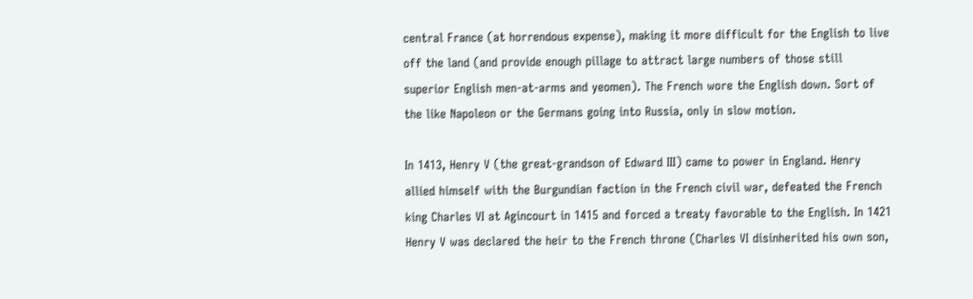central France (at horrendous expense), making it more difficult for the English to live off the land (and provide enough pillage to attract large numbers of those still superior English men-at-arms and yeomen). The French wore the English down. Sort of the like Napoleon or the Germans going into Russia, only in slow motion.

In 1413, Henry V (the great-grandson of Edward III) came to power in England. Henry allied himself with the Burgundian faction in the French civil war, defeated the French king Charles VI at Agincourt in 1415 and forced a treaty favorable to the English. In 1421 Henry V was declared the heir to the French throne (Charles VI disinherited his own son,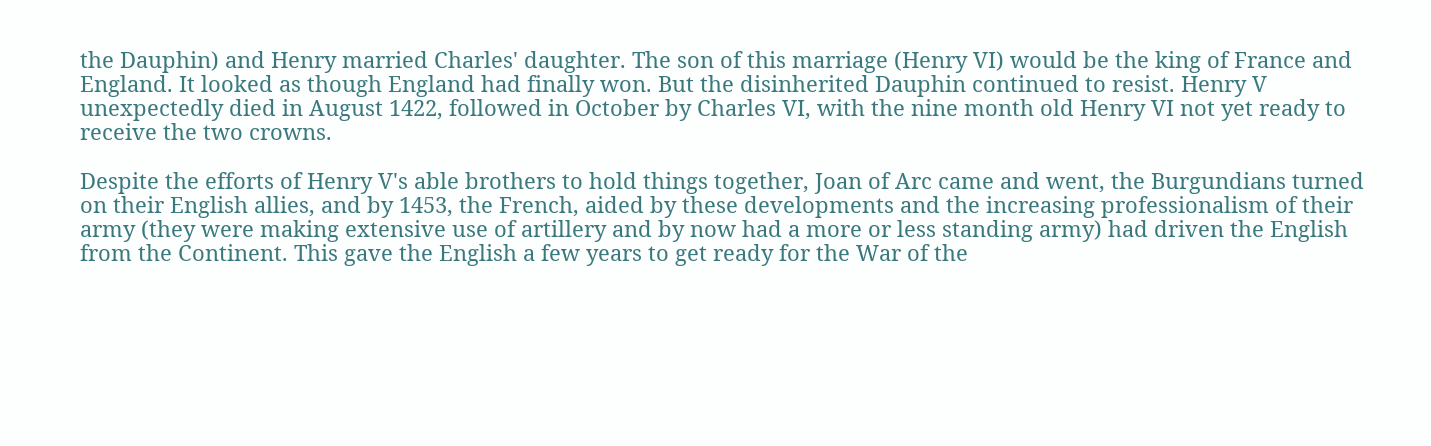the Dauphin) and Henry married Charles' daughter. The son of this marriage (Henry VI) would be the king of France and England. It looked as though England had finally won. But the disinherited Dauphin continued to resist. Henry V unexpectedly died in August 1422, followed in October by Charles VI, with the nine month old Henry VI not yet ready to receive the two crowns.

Despite the efforts of Henry V's able brothers to hold things together, Joan of Arc came and went, the Burgundians turned on their English allies, and by 1453, the French, aided by these developments and the increasing professionalism of their army (they were making extensive use of artillery and by now had a more or less standing army) had driven the English from the Continent. This gave the English a few years to get ready for the War of the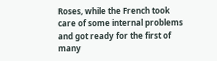Roses, while the French took care of some internal problems and got ready for the first of many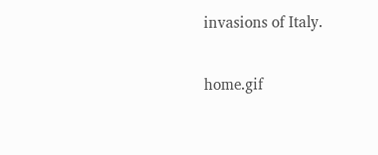invasions of Italy.

home.gif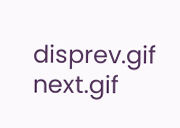disprev.gif next.gif